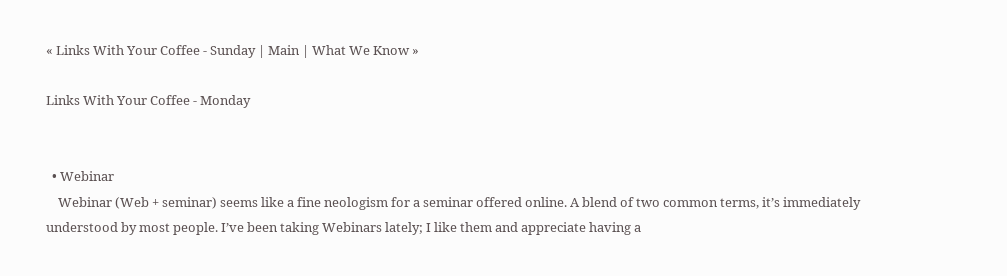« Links With Your Coffee - Sunday | Main | What We Know »

Links With Your Coffee - Monday


  • Webinar
    Webinar (Web + seminar) seems like a fine neologism for a seminar offered online. A blend of two common terms, it’s immediately understood by most people. I’ve been taking Webinars lately; I like them and appreciate having a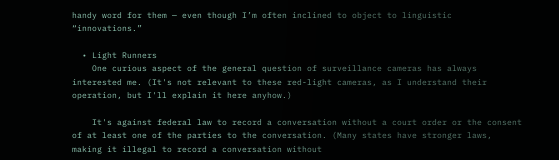handy word for them — even though I’m often inclined to object to linguistic “innovations.”

  • Light Runners
    One curious aspect of the general question of surveillance cameras has always interested me. (It's not relevant to these red-light cameras, as I understand their operation, but I'll explain it here anyhow.)

    It's against federal law to record a conversation without a court order or the consent of at least one of the parties to the conversation. (Many states have stronger laws, making it illegal to record a conversation without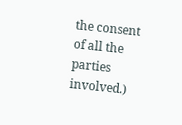the consent of all the parties involved.)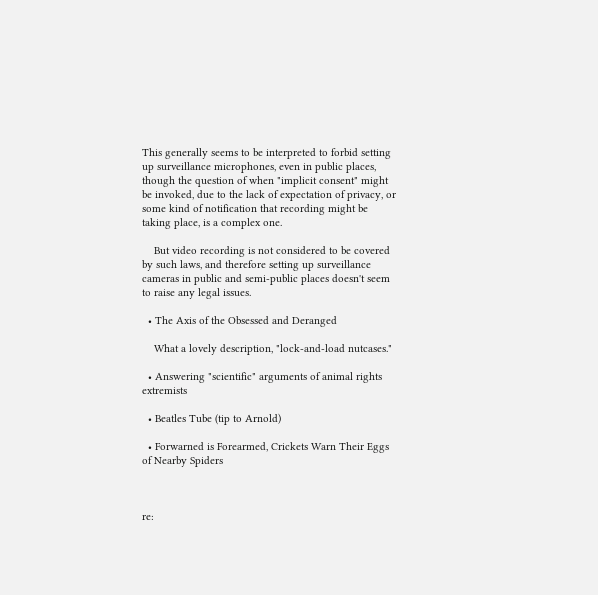This generally seems to be interpreted to forbid setting up surveillance microphones, even in public places, though the question of when "implicit consent" might be invoked, due to the lack of expectation of privacy, or some kind of notification that recording might be taking place, is a complex one.

    But video recording is not considered to be covered by such laws, and therefore setting up surveillance cameras in public and semi-public places doesn't seem to raise any legal issues.

  • The Axis of the Obsessed and Deranged

    What a lovely description, "lock-and-load nutcases."

  • Answering "scientific" arguments of animal rights extremists

  • Beatles Tube (tip to Arnold)

  • Forwarned is Forearmed, Crickets Warn Their Eggs of Nearby Spiders



re: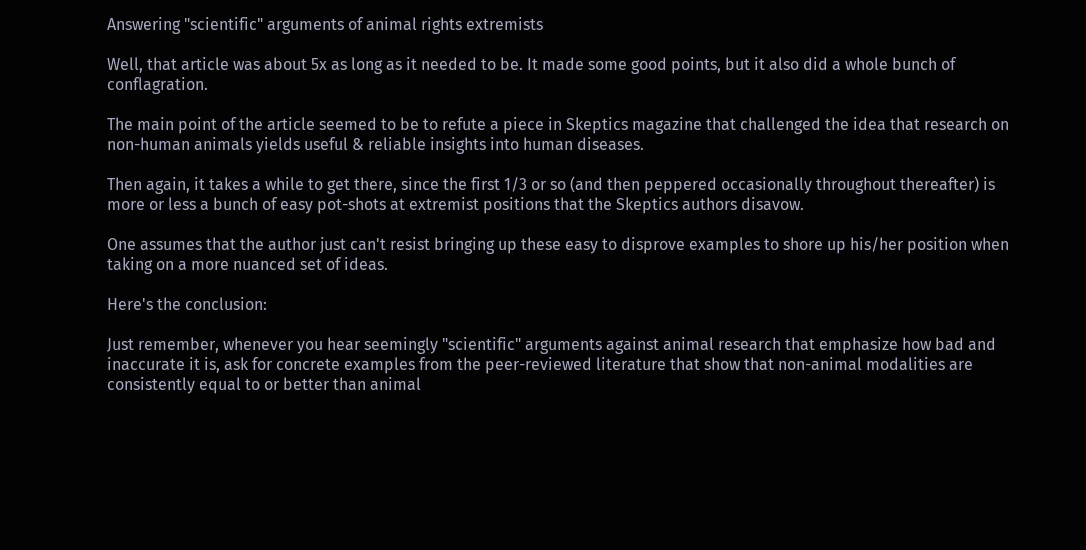Answering "scientific" arguments of animal rights extremists

Well, that article was about 5x as long as it needed to be. It made some good points, but it also did a whole bunch of conflagration.

The main point of the article seemed to be to refute a piece in Skeptics magazine that challenged the idea that research on non-human animals yields useful & reliable insights into human diseases.

Then again, it takes a while to get there, since the first 1/3 or so (and then peppered occasionally throughout thereafter) is more or less a bunch of easy pot-shots at extremist positions that the Skeptics authors disavow.

One assumes that the author just can't resist bringing up these easy to disprove examples to shore up his/her position when taking on a more nuanced set of ideas.

Here's the conclusion:

Just remember, whenever you hear seemingly "scientific" arguments against animal research that emphasize how bad and inaccurate it is, ask for concrete examples from the peer-reviewed literature that show that non-animal modalities are consistently equal to or better than animal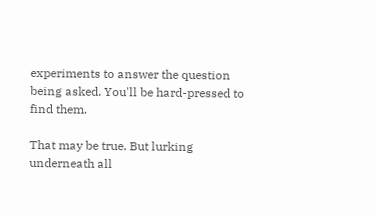experiments to answer the question being asked. You'll be hard-pressed to find them.

That may be true. But lurking underneath all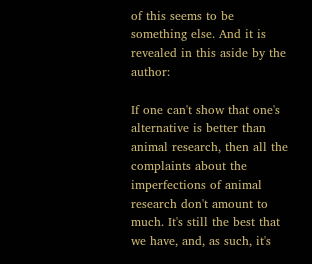of this seems to be something else. And it is revealed in this aside by the author:

If one can't show that one's alternative is better than animal research, then all the complaints about the imperfections of animal research don't amount to much. It's still the best that we have, and, as such, it's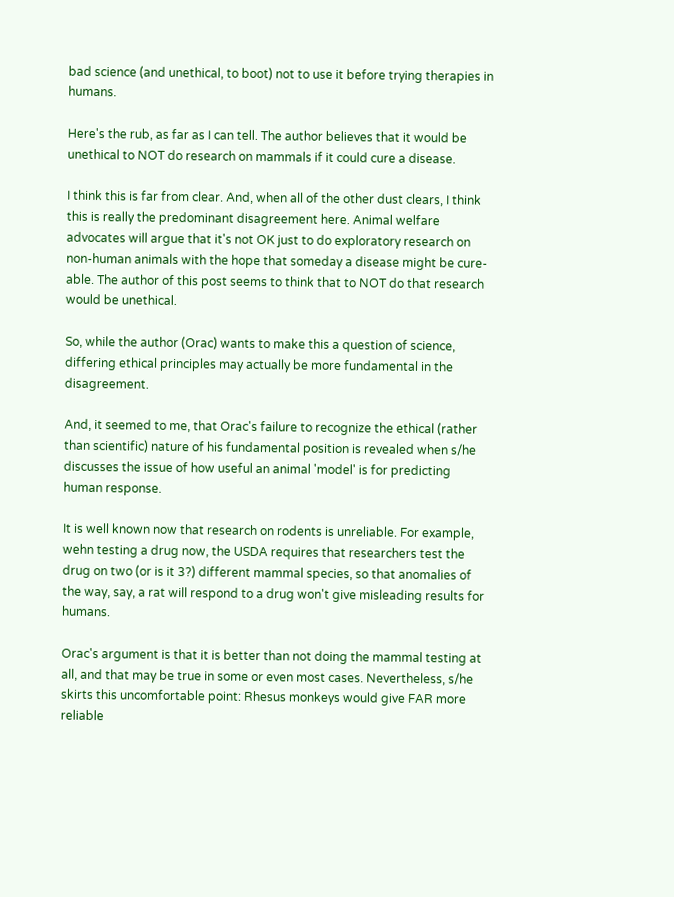bad science (and unethical, to boot) not to use it before trying therapies in humans.

Here's the rub, as far as I can tell. The author believes that it would be unethical to NOT do research on mammals if it could cure a disease.

I think this is far from clear. And, when all of the other dust clears, I think this is really the predominant disagreement here. Animal welfare advocates will argue that it's not OK just to do exploratory research on non-human animals with the hope that someday a disease might be cure-able. The author of this post seems to think that to NOT do that research would be unethical.

So, while the author (Orac) wants to make this a question of science, differing ethical principles may actually be more fundamental in the disagreement.

And, it seemed to me, that Orac's failure to recognize the ethical (rather than scientific) nature of his fundamental position is revealed when s/he discusses the issue of how useful an animal 'model' is for predicting human response.

It is well known now that research on rodents is unreliable. For example, wehn testing a drug now, the USDA requires that researchers test the drug on two (or is it 3?) different mammal species, so that anomalies of the way, say, a rat will respond to a drug won't give misleading results for humans.

Orac's argument is that it is better than not doing the mammal testing at all, and that may be true in some or even most cases. Nevertheless, s/he skirts this uncomfortable point: Rhesus monkeys would give FAR more reliable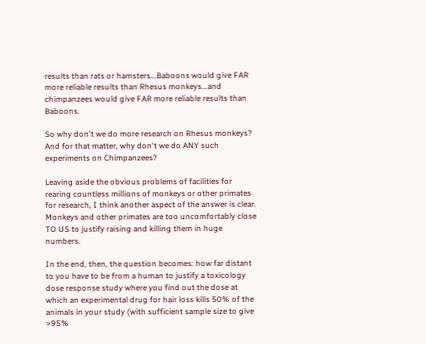results than rats or hamsters...Baboons would give FAR more reliable results than Rhesus monkeys...and chimpanzees would give FAR more reliable results than Baboons.

So why don't we do more research on Rhesus monkeys? And for that matter, why don't we do ANY such experiments on Chimpanzees?

Leaving aside the obvious problems of facilities for rearing countless millions of monkeys or other primates for research, I think another aspect of the answer is clear. Monkeys and other primates are too uncomfortably close TO US to justify raising and killing them in huge numbers.

In the end, then, the question becomes: how far distant to you have to be from a human to justify a toxicology dose response study where you find out the dose at which an experimental drug for hair loss kills 50% of the animals in your study (with sufficient sample size to give >95%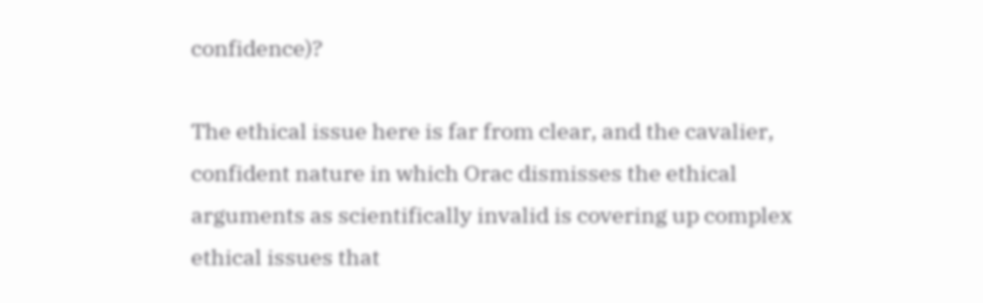confidence)?

The ethical issue here is far from clear, and the cavalier, confident nature in which Orac dismisses the ethical arguments as scientifically invalid is covering up complex ethical issues that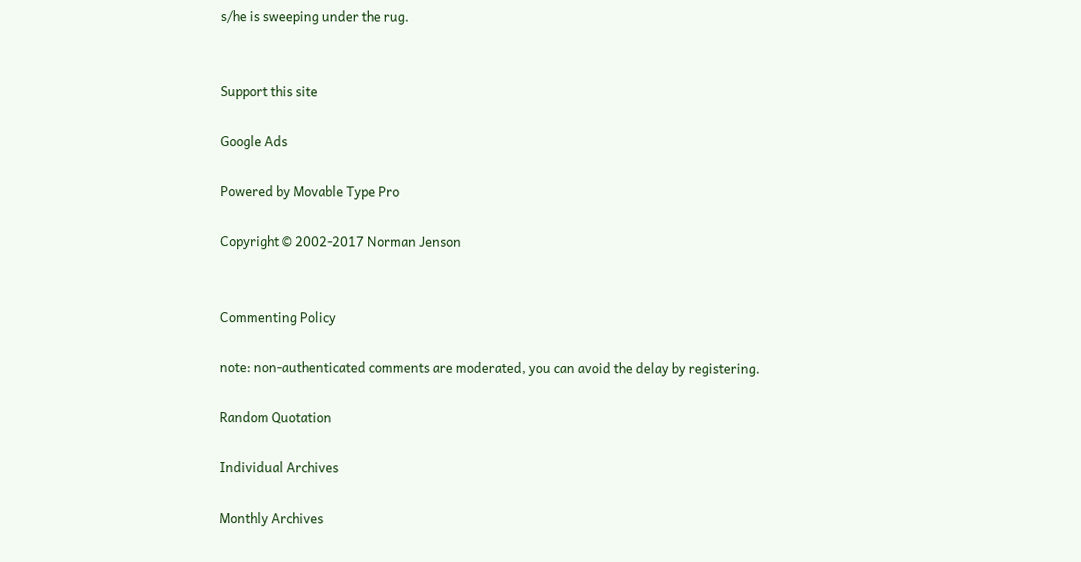s/he is sweeping under the rug.


Support this site

Google Ads

Powered by Movable Type Pro

Copyright © 2002-2017 Norman Jenson


Commenting Policy

note: non-authenticated comments are moderated, you can avoid the delay by registering.

Random Quotation

Individual Archives

Monthly Archives